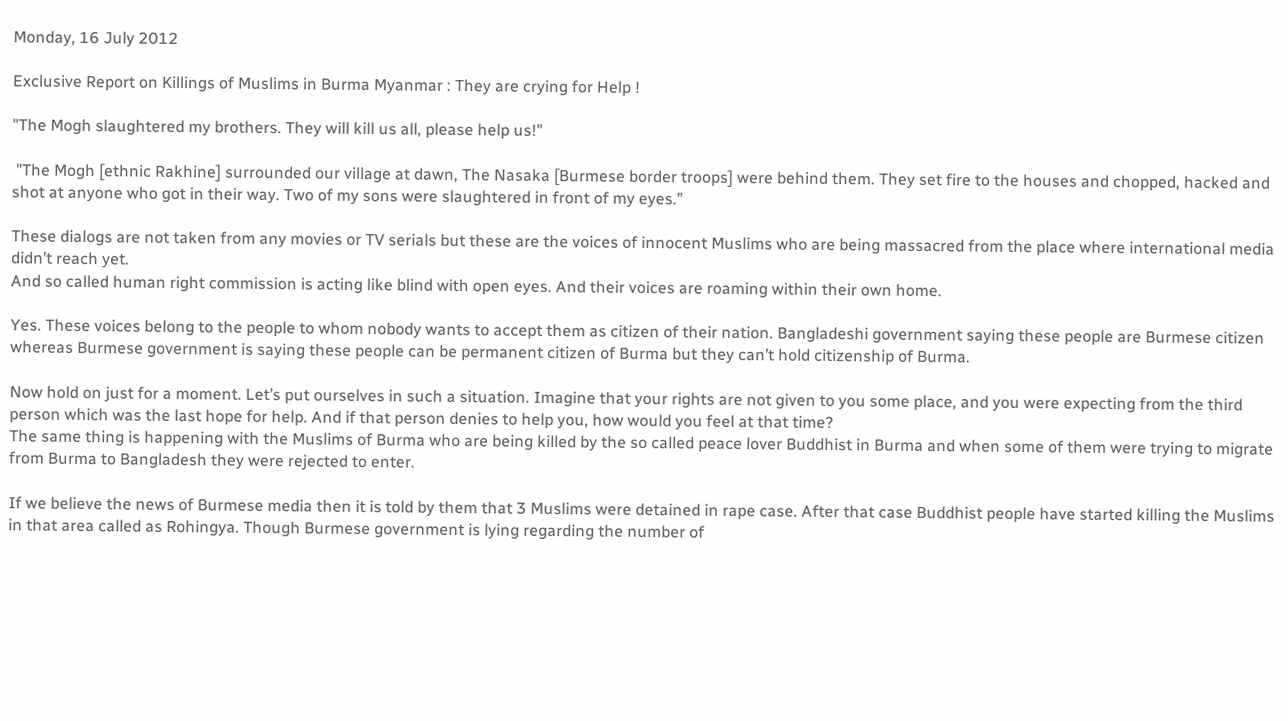Monday, 16 July 2012

Exclusive Report on Killings of Muslims in Burma Myanmar : They are crying for Help !

"The Mogh slaughtered my brothers. They will kill us all, please help us!"

 "The Mogh [ethnic Rakhine] surrounded our village at dawn, The Nasaka [Burmese border troops] were behind them. They set fire to the houses and chopped, hacked and shot at anyone who got in their way. Two of my sons were slaughtered in front of my eyes.”

These dialogs are not taken from any movies or TV serials but these are the voices of innocent Muslims who are being massacred from the place where international media didn’t reach yet.
And so called human right commission is acting like blind with open eyes. And their voices are roaming within their own home.

Yes. These voices belong to the people to whom nobody wants to accept them as citizen of their nation. Bangladeshi government saying these people are Burmese citizen whereas Burmese government is saying these people can be permanent citizen of Burma but they can’t hold citizenship of Burma.

Now hold on just for a moment. Let’s put ourselves in such a situation. Imagine that your rights are not given to you some place, and you were expecting from the third person which was the last hope for help. And if that person denies to help you, how would you feel at that time?
The same thing is happening with the Muslims of Burma who are being killed by the so called peace lover Buddhist in Burma and when some of them were trying to migrate from Burma to Bangladesh they were rejected to enter.

If we believe the news of Burmese media then it is told by them that 3 Muslims were detained in rape case. After that case Buddhist people have started killing the Muslims in that area called as Rohingya. Though Burmese government is lying regarding the number of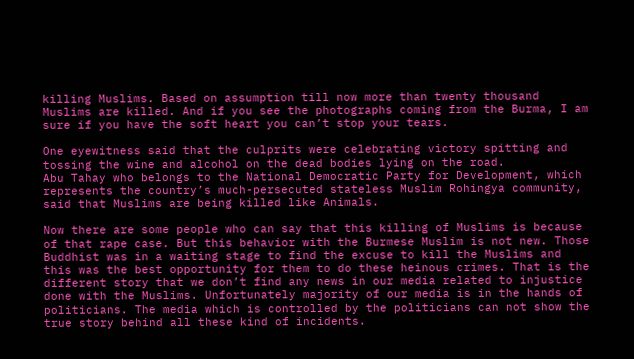killing Muslims. Based on assumption till now more than twenty thousand Muslims are killed. And if you see the photographs coming from the Burma, I am sure if you have the soft heart you can’t stop your tears.

One eyewitness said that the culprits were celebrating victory spitting and tossing the wine and alcohol on the dead bodies lying on the road.
Abu Tahay who belongs to the National Democratic Party for Development, which represents the country’s much-persecuted stateless Muslim Rohingya community, said that Muslims are being killed like Animals.

Now there are some people who can say that this killing of Muslims is because of that rape case. But this behavior with the Burmese Muslim is not new. Those Buddhist was in a waiting stage to find the excuse to kill the Muslims and this was the best opportunity for them to do these heinous crimes. That is the different story that we don’t find any news in our media related to injustice done with the Muslims. Unfortunately majority of our media is in the hands of politicians. The media which is controlled by the politicians can not show the true story behind all these kind of incidents.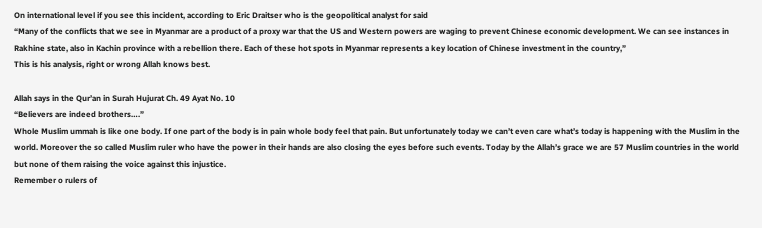On international level if you see this incident, according to Eric Draitser who is the geopolitical analyst for said
“Many of the conflicts that we see in Myanmar are a product of a proxy war that the US and Western powers are waging to prevent Chinese economic development. We can see instances in Rakhine state, also in Kachin province with a rebellion there. Each of these hot spots in Myanmar represents a key location of Chinese investment in the country,”
This is his analysis, right or wrong Allah knows best.

Allah says in the Qur’an in Surah Hujurat Ch. 49 Ayat No. 10
“Believers are indeed brothers….”
Whole Muslim ummah is like one body. If one part of the body is in pain whole body feel that pain. But unfortunately today we can’t even care what’s today is happening with the Muslim in the world. Moreover the so called Muslim ruler who have the power in their hands are also closing the eyes before such events. Today by the Allah’s grace we are 57 Muslim countries in the world but none of them raising the voice against this injustice.
Remember o rulers of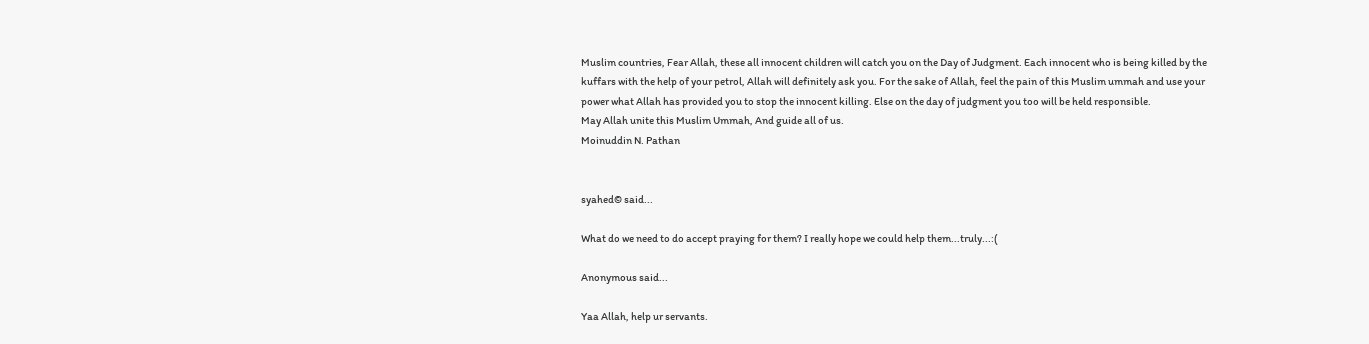Muslim countries, Fear Allah, these all innocent children will catch you on the Day of Judgment. Each innocent who is being killed by the kuffars with the help of your petrol, Allah will definitely ask you. For the sake of Allah, feel the pain of this Muslim ummah and use your power what Allah has provided you to stop the innocent killing. Else on the day of judgment you too will be held responsible.
May Allah unite this Muslim Ummah, And guide all of us.
Moinuddin N. Pathan


syahed© said...

What do we need to do accept praying for them? I really hope we could help them...truly...:(

Anonymous said...

Yaa Allah, help ur servants.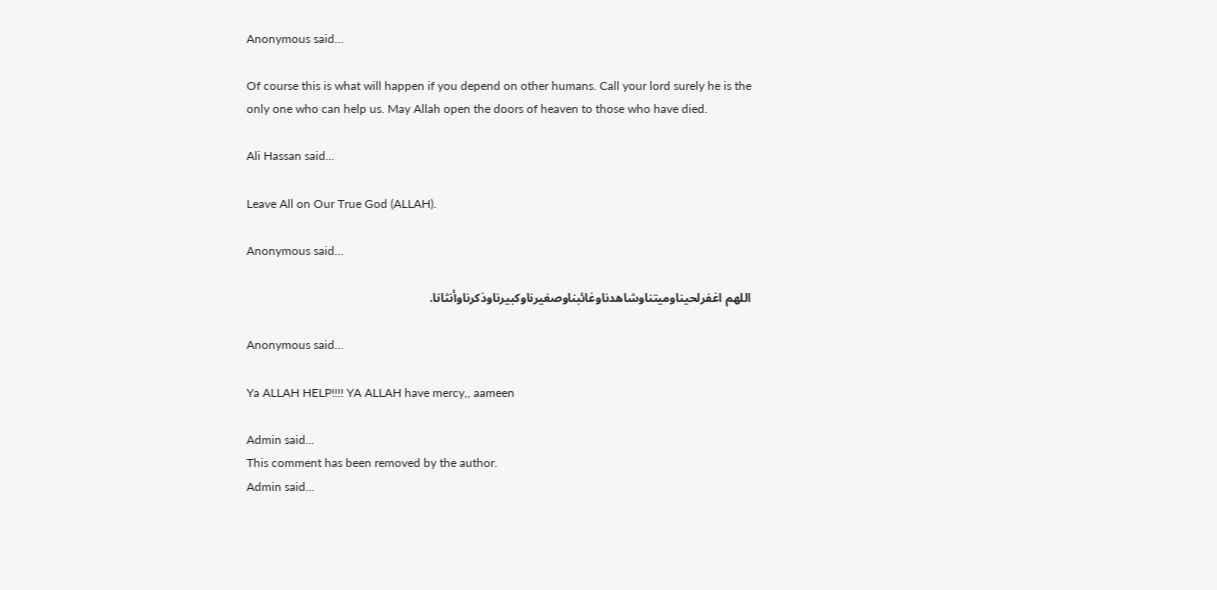Anonymous said...

Of course this is what will happen if you depend on other humans. Call your lord surely he is the only one who can help us. May Allah open the doors of heaven to those who have died.

Ali Hassan said...

Leave All on Our True God (ALLAH).

Anonymous said...

اللهم اغفرلحيناوميتناوشاهدناوغائبناوصغيرناوكبيرناوذكرناوأنثانا.

Anonymous said...

Ya ALLAH HELP!!!! YA ALLAH have mercy,, aameen

Admin said...
This comment has been removed by the author.
Admin said...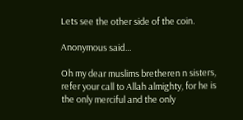Lets see the other side of the coin.

Anonymous said...

Oh my dear muslims bretheren n sisters, refer your call to Allah almighty, for he is the only merciful and the only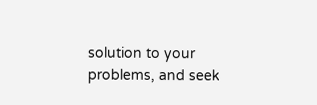solution to your problems, and seek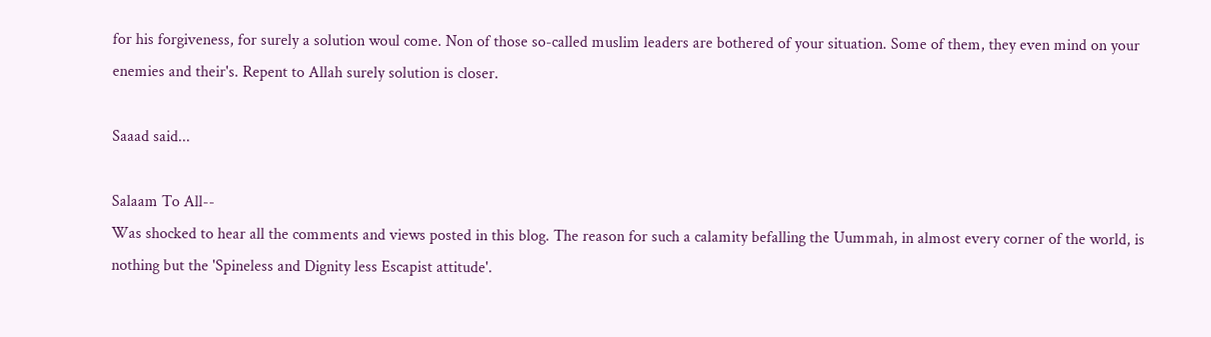for his forgiveness, for surely a solution woul come. Non of those so-called muslim leaders are bothered of your situation. Some of them, they even mind on your enemies and their's. Repent to Allah surely solution is closer.

Saaad said...

Salaam To All--
Was shocked to hear all the comments and views posted in this blog. The reason for such a calamity befalling the Uummah, in almost every corner of the world, is nothing but the 'Spineless and Dignity less Escapist attitude'.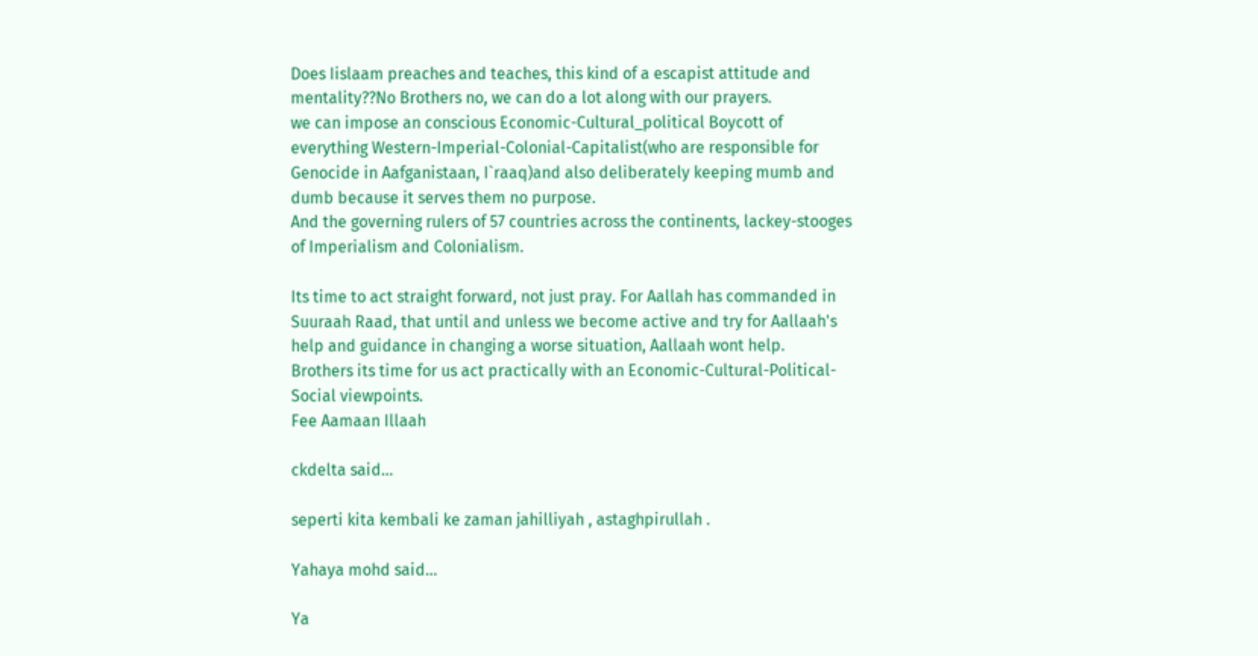Does Iislaam preaches and teaches, this kind of a escapist attitude and mentality??No Brothers no, we can do a lot along with our prayers.
we can impose an conscious Economic-Cultural_political Boycott of everything Western-Imperial-Colonial-Capitalist(who are responsible for Genocide in Aafganistaan, I`raaq)and also deliberately keeping mumb and dumb because it serves them no purpose.
And the governing rulers of 57 countries across the continents, lackey-stooges of Imperialism and Colonialism.

Its time to act straight forward, not just pray. For Aallah has commanded in Suuraah Raad, that until and unless we become active and try for Aallaah's help and guidance in changing a worse situation, Aallaah wont help.
Brothers its time for us act practically with an Economic-Cultural-Political-Social viewpoints.
Fee Aamaan Illaah

ckdelta said...

seperti kita kembali ke zaman jahilliyah , astaghpirullah .

Yahaya mohd said...

Ya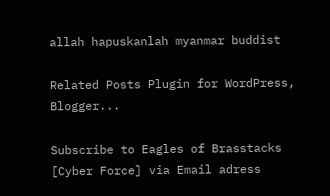allah hapuskanlah myanmar buddist

Related Posts Plugin for WordPress, Blogger...

Subscribe to Eagles of Brasstacks [Cyber Force] via Email adress